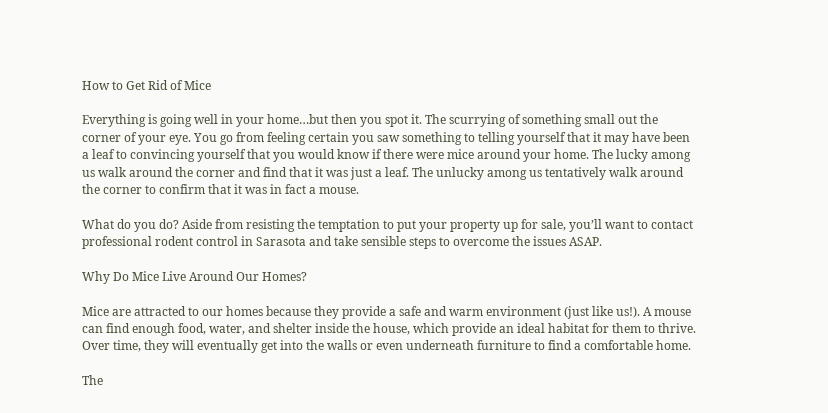How to Get Rid of Mice

Everything is going well in your home…but then you spot it. The scurrying of something small out the corner of your eye. You go from feeling certain you saw something to telling yourself that it may have been a leaf to convincing yourself that you would know if there were mice around your home. The lucky among us walk around the corner and find that it was just a leaf. The unlucky among us tentatively walk around the corner to confirm that it was in fact a mouse.

What do you do? Aside from resisting the temptation to put your property up for sale, you’ll want to contact professional rodent control in Sarasota and take sensible steps to overcome the issues ASAP.

Why Do Mice Live Around Our Homes?

Mice are attracted to our homes because they provide a safe and warm environment (just like us!). A mouse can find enough food, water, and shelter inside the house, which provide an ideal habitat for them to thrive. Over time, they will eventually get into the walls or even underneath furniture to find a comfortable home.

The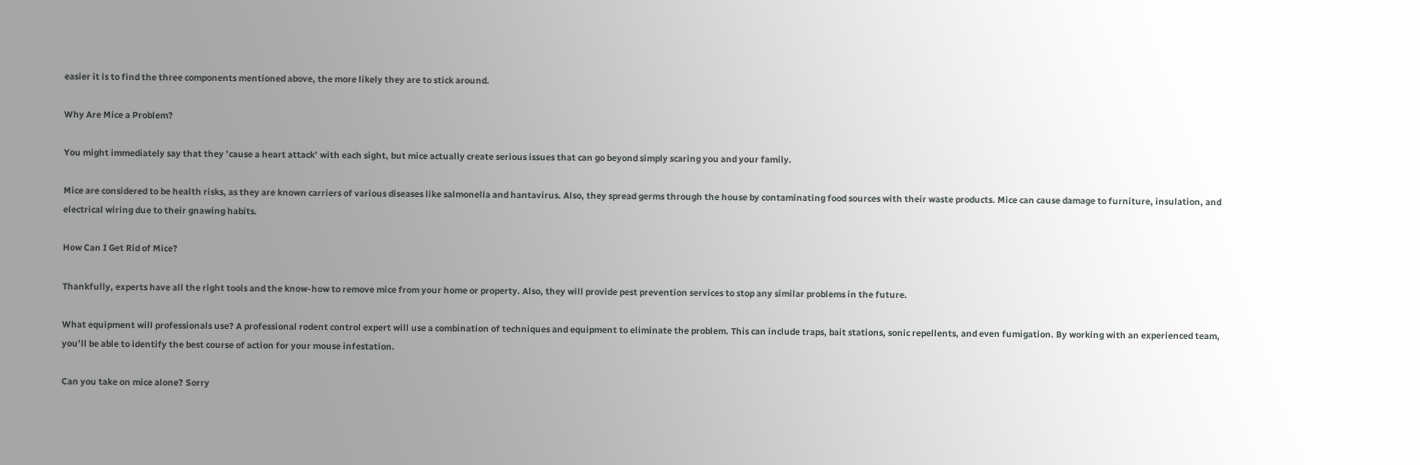easier it is to find the three components mentioned above, the more likely they are to stick around.

Why Are Mice a Problem?

You might immediately say that they ’cause a heart attack’ with each sight, but mice actually create serious issues that can go beyond simply scaring you and your family.

Mice are considered to be health risks, as they are known carriers of various diseases like salmonella and hantavirus. Also, they spread germs through the house by contaminating food sources with their waste products. Mice can cause damage to furniture, insulation, and electrical wiring due to their gnawing habits.

How Can I Get Rid of Mice?

Thankfully, experts have all the right tools and the know-how to remove mice from your home or property. Also, they will provide pest prevention services to stop any similar problems in the future.

What equipment will professionals use? A professional rodent control expert will use a combination of techniques and equipment to eliminate the problem. This can include traps, bait stations, sonic repellents, and even fumigation. By working with an experienced team, you’ll be able to identify the best course of action for your mouse infestation.

Can you take on mice alone? Sorry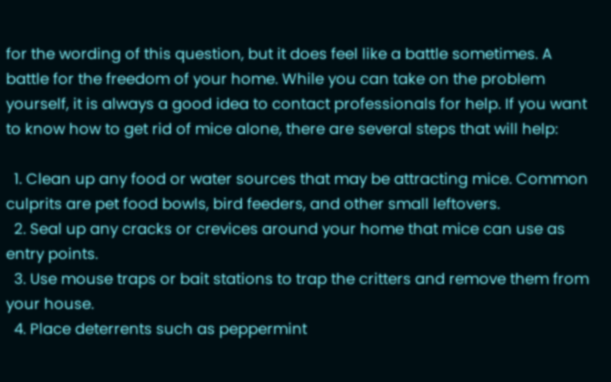for the wording of this question, but it does feel like a battle sometimes. A battle for the freedom of your home. While you can take on the problem yourself, it is always a good idea to contact professionals for help. If you want to know how to get rid of mice alone, there are several steps that will help:

  1. Clean up any food or water sources that may be attracting mice. Common culprits are pet food bowls, bird feeders, and other small leftovers.
  2. Seal up any cracks or crevices around your home that mice can use as entry points.
  3. Use mouse traps or bait stations to trap the critters and remove them from your house.
  4. Place deterrents such as peppermint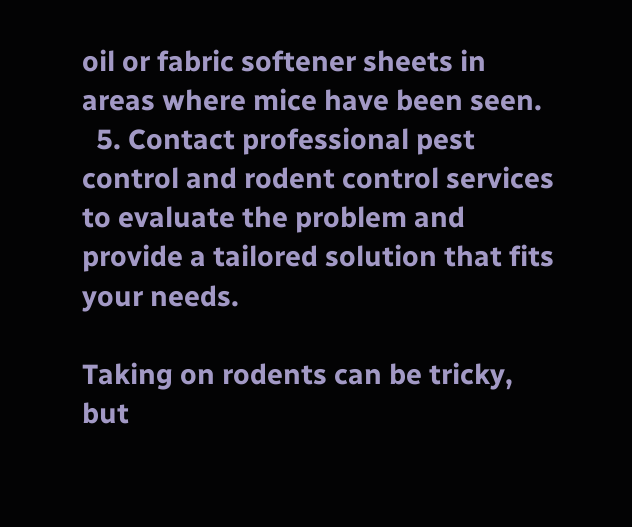oil or fabric softener sheets in areas where mice have been seen.
  5. Contact professional pest control and rodent control services to evaluate the problem and provide a tailored solution that fits your needs.

Taking on rodents can be tricky, but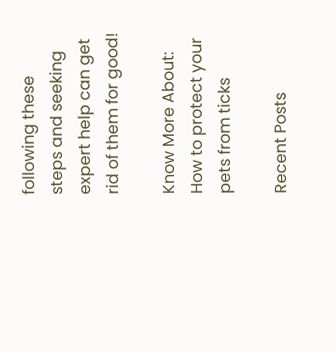following these steps and seeking expert help can get rid of them for good!

Know More About: How to protect your pets from ticks

Recent Posts